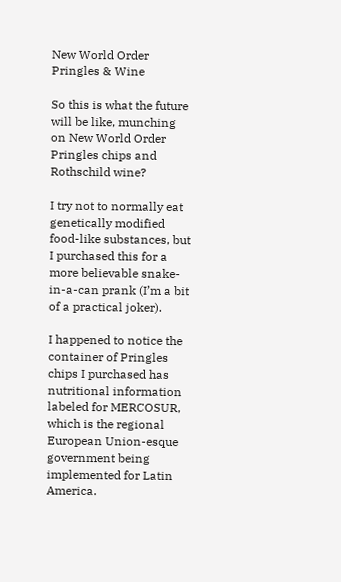New World Order Pringles & Wine

So this is what the future will be like, munching on New World Order Pringles chips and Rothschild wine?

I try not to normally eat genetically modified food-like substances, but I purchased this for a more believable snake-in-a-can prank (I’m a bit of a practical joker).

I happened to notice the container of Pringles chips I purchased has nutritional information labeled for MERCOSUR, which is the regional European Union-esque government being implemented for Latin America.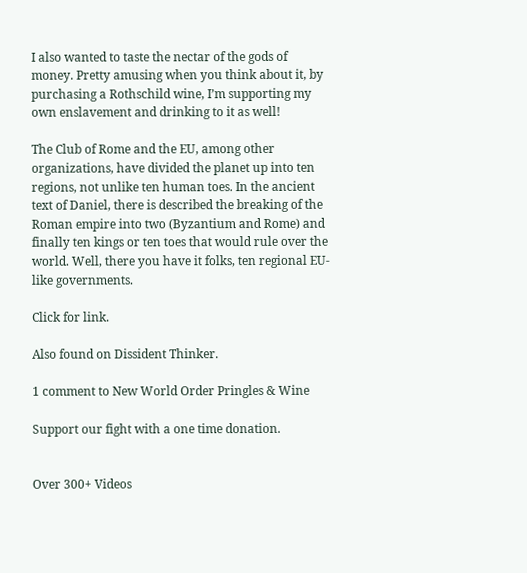I also wanted to taste the nectar of the gods of money. Pretty amusing when you think about it, by purchasing a Rothschild wine, I’m supporting my own enslavement and drinking to it as well!

The Club of Rome and the EU, among other organizations, have divided the planet up into ten regions, not unlike ten human toes. In the ancient text of Daniel, there is described the breaking of the Roman empire into two (Byzantium and Rome) and finally ten kings or ten toes that would rule over the world. Well, there you have it folks, ten regional EU-like governments.

Click for link.

Also found on Dissident Thinker.

1 comment to New World Order Pringles & Wine

Support our fight with a one time donation.


Over 300+ Videos